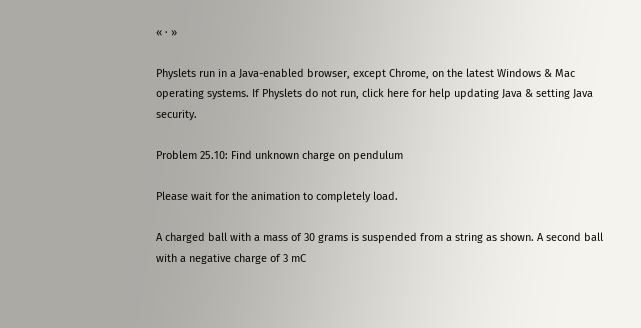« · »

Physlets run in a Java-enabled browser, except Chrome, on the latest Windows & Mac operating systems. If Physlets do not run, click here for help updating Java & setting Java security.

Problem 25.10: Find unknown charge on pendulum

Please wait for the animation to completely load.

A charged ball with a mass of 30 grams is suspended from a string as shown. A second ball with a negative charge of 3 mC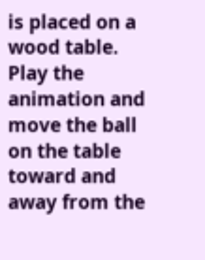is placed on a wood table. Play the animation and move the ball on the table toward and away from the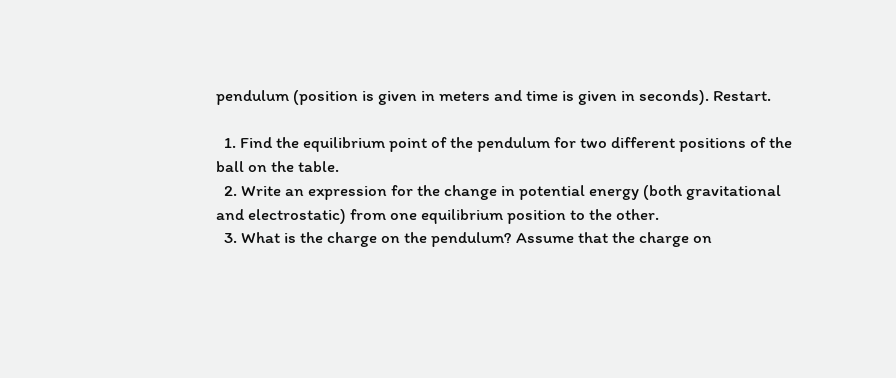pendulum (position is given in meters and time is given in seconds). Restart.

  1. Find the equilibrium point of the pendulum for two different positions of the ball on the table.
  2. Write an expression for the change in potential energy (both gravitational and electrostatic) from one equilibrium position to the other.
  3. What is the charge on the pendulum? Assume that the charge on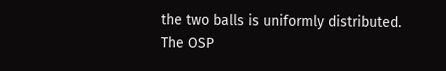the two balls is uniformly distributed.
The OSP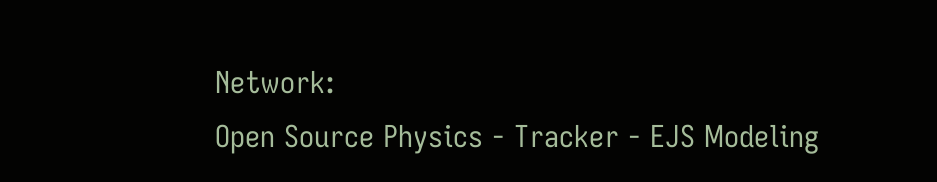Network:
Open Source Physics - Tracker - EJS Modeling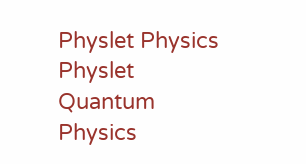Physlet Physics
Physlet Quantum Physics